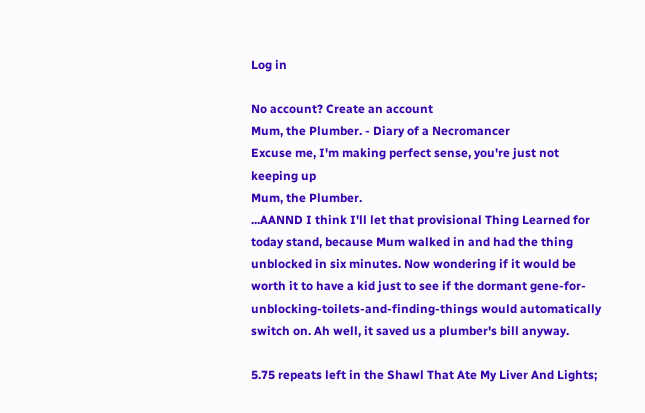Log in

No account? Create an account
Mum, the Plumber. - Diary of a Necromancer
Excuse me, I'm making perfect sense, you're just not keeping up
Mum, the Plumber.
...AANND I think I'll let that provisional Thing Learned for today stand, because Mum walked in and had the thing unblocked in six minutes. Now wondering if it would be worth it to have a kid just to see if the dormant gene-for-unblocking-toilets-and-finding-things would automatically switch on. Ah well, it saved us a plumber's bill anyway.

5.75 repeats left in the Shawl That Ate My Liver And Lights;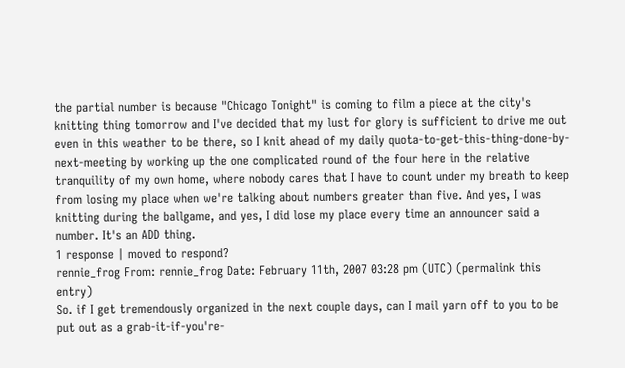the partial number is because "Chicago Tonight" is coming to film a piece at the city's knitting thing tomorrow and I've decided that my lust for glory is sufficient to drive me out even in this weather to be there, so I knit ahead of my daily quota-to-get-this-thing-done-by-next-meeting by working up the one complicated round of the four here in the relative tranquility of my own home, where nobody cares that I have to count under my breath to keep from losing my place when we're talking about numbers greater than five. And yes, I was knitting during the ballgame, and yes, I did lose my place every time an announcer said a number. It's an ADD thing.
1 response | moved to respond?
rennie_frog From: rennie_frog Date: February 11th, 2007 03:28 pm (UTC) (permalink this entry)
So. if I get tremendously organized in the next couple days, can I mail yarn off to you to be put out as a grab-it-if-you're-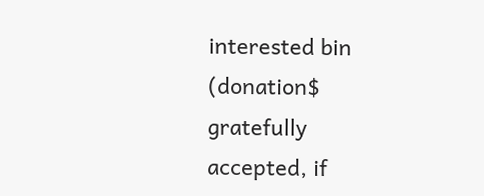interested bin (donation$ gratefully accepted, if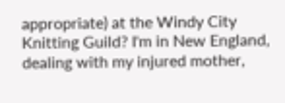appropriate) at the Windy City Knitting Guild? I'm in New England, dealing with my injured mother,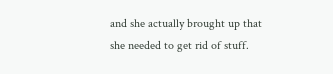and she actually brought up that she needed to get rid of stuff.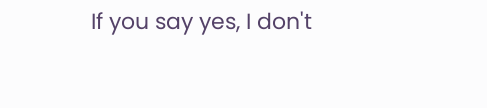If you say yes, I don't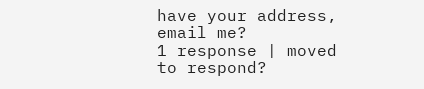have your address, email me?
1 response | moved to respond?